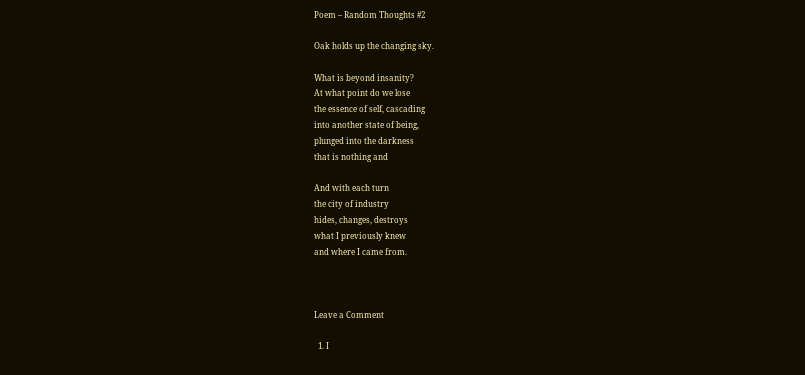Poem – Random Thoughts #2

Oak holds up the changing sky.

What is beyond insanity?
At what point do we lose
the essence of self, cascading
into another state of being,
plunged into the darkness
that is nothing and

And with each turn
the city of industry
hides, changes, destroys
what I previously knew
and where I came from.



Leave a Comment

  1. I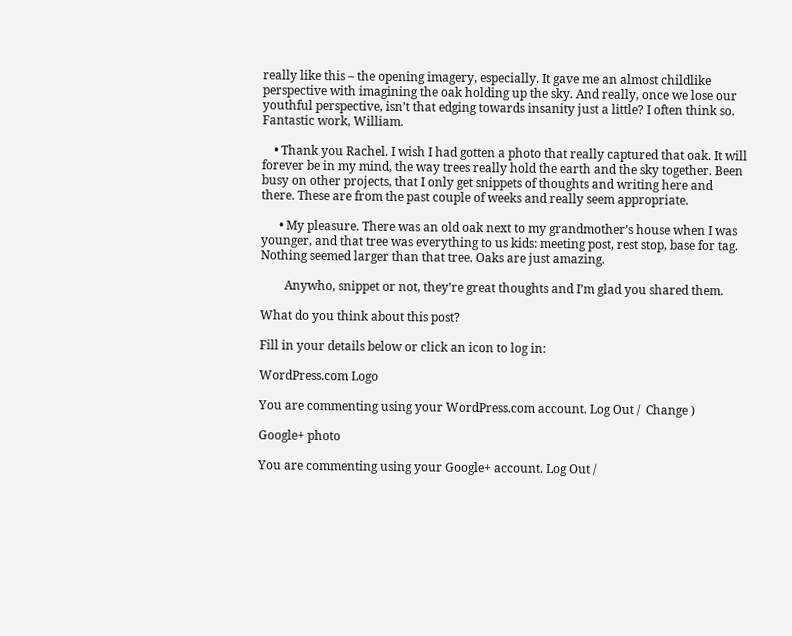really like this – the opening imagery, especially. It gave me an almost childlike perspective with imagining the oak holding up the sky. And really, once we lose our youthful perspective, isn’t that edging towards insanity just a little? I often think so. Fantastic work, William.

    • Thank you Rachel. I wish I had gotten a photo that really captured that oak. It will forever be in my mind, the way trees really hold the earth and the sky together. Been busy on other projects, that I only get snippets of thoughts and writing here and there. These are from the past couple of weeks and really seem appropriate.

      • My pleasure. There was an old oak next to my grandmother’s house when I was younger, and that tree was everything to us kids: meeting post, rest stop, base for tag. Nothing seemed larger than that tree. Oaks are just amazing.

        Anywho, snippet or not, they’re great thoughts and I’m glad you shared them.

What do you think about this post?

Fill in your details below or click an icon to log in:

WordPress.com Logo

You are commenting using your WordPress.com account. Log Out /  Change )

Google+ photo

You are commenting using your Google+ account. Log Out /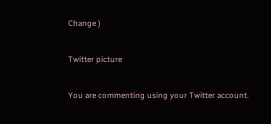Change )

Twitter picture

You are commenting using your Twitter account.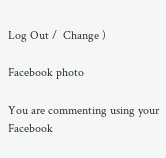Log Out /  Change )

Facebook photo

You are commenting using your Facebook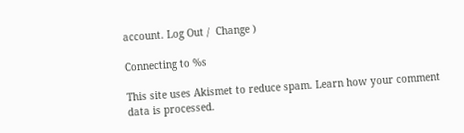account. Log Out /  Change )

Connecting to %s

This site uses Akismet to reduce spam. Learn how your comment data is processed.